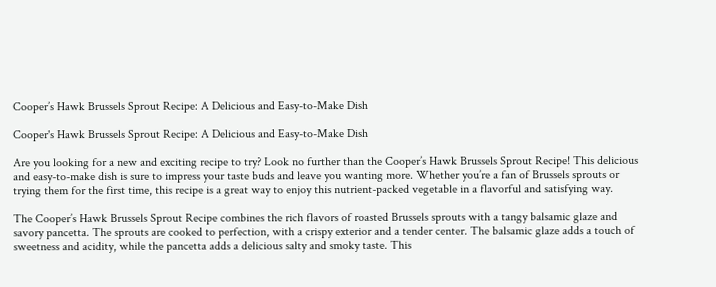Cooper’s Hawk Brussels Sprout Recipe: A Delicious and Easy-to-Make Dish

Cooper's Hawk Brussels Sprout Recipe: A Delicious and Easy-to-Make Dish

Are you looking for a new and exciting recipe to try? Look no further than the Cooper’s Hawk Brussels Sprout Recipe! This delicious and easy-to-make dish is sure to impress your taste buds and leave you wanting more. Whether you’re a fan of Brussels sprouts or trying them for the first time, this recipe is a great way to enjoy this nutrient-packed vegetable in a flavorful and satisfying way.

The Cooper’s Hawk Brussels Sprout Recipe combines the rich flavors of roasted Brussels sprouts with a tangy balsamic glaze and savory pancetta. The sprouts are cooked to perfection, with a crispy exterior and a tender center. The balsamic glaze adds a touch of sweetness and acidity, while the pancetta adds a delicious salty and smoky taste. This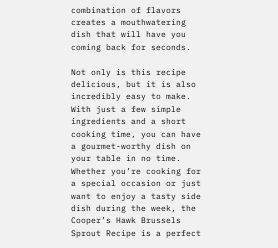combination of flavors creates a mouthwatering dish that will have you coming back for seconds.

Not only is this recipe delicious, but it is also incredibly easy to make. With just a few simple ingredients and a short cooking time, you can have a gourmet-worthy dish on your table in no time. Whether you’re cooking for a special occasion or just want to enjoy a tasty side dish during the week, the Cooper’s Hawk Brussels Sprout Recipe is a perfect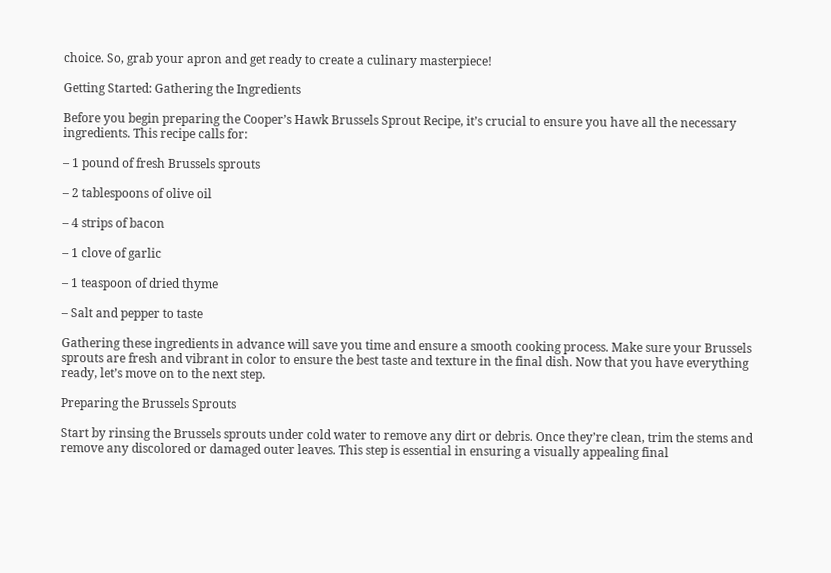choice. So, grab your apron and get ready to create a culinary masterpiece!

Getting Started: Gathering the Ingredients

Before you begin preparing the Cooper’s Hawk Brussels Sprout Recipe, it’s crucial to ensure you have all the necessary ingredients. This recipe calls for:

– 1 pound of fresh Brussels sprouts

– 2 tablespoons of olive oil

– 4 strips of bacon

– 1 clove of garlic

– 1 teaspoon of dried thyme

– Salt and pepper to taste

Gathering these ingredients in advance will save you time and ensure a smooth cooking process. Make sure your Brussels sprouts are fresh and vibrant in color to ensure the best taste and texture in the final dish. Now that you have everything ready, let’s move on to the next step.

Preparing the Brussels Sprouts

Start by rinsing the Brussels sprouts under cold water to remove any dirt or debris. Once they’re clean, trim the stems and remove any discolored or damaged outer leaves. This step is essential in ensuring a visually appealing final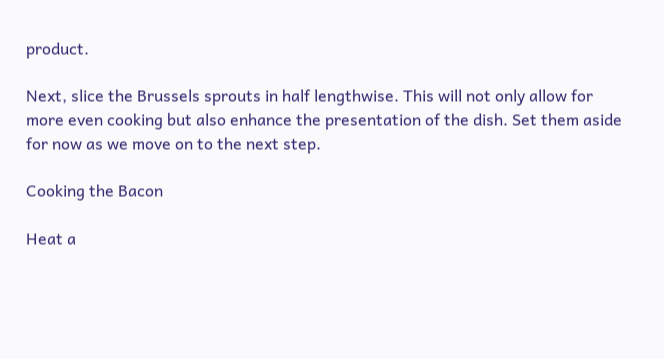product.

Next, slice the Brussels sprouts in half lengthwise. This will not only allow for more even cooking but also enhance the presentation of the dish. Set them aside for now as we move on to the next step.

Cooking the Bacon

Heat a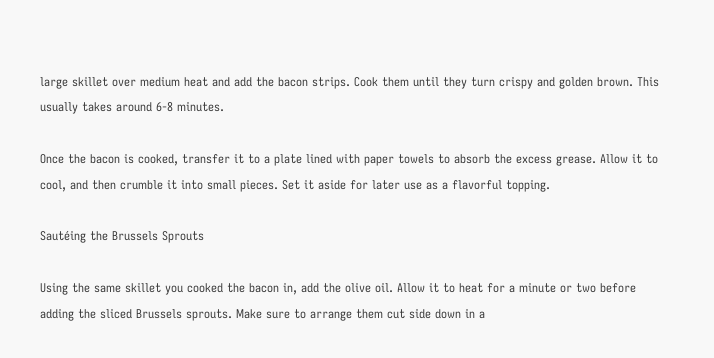large skillet over medium heat and add the bacon strips. Cook them until they turn crispy and golden brown. This usually takes around 6-8 minutes.

Once the bacon is cooked, transfer it to a plate lined with paper towels to absorb the excess grease. Allow it to cool, and then crumble it into small pieces. Set it aside for later use as a flavorful topping.

Sautéing the Brussels Sprouts

Using the same skillet you cooked the bacon in, add the olive oil. Allow it to heat for a minute or two before adding the sliced Brussels sprouts. Make sure to arrange them cut side down in a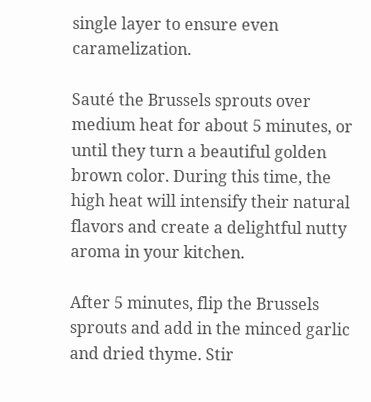single layer to ensure even caramelization.

Sauté the Brussels sprouts over medium heat for about 5 minutes, or until they turn a beautiful golden brown color. During this time, the high heat will intensify their natural flavors and create a delightful nutty aroma in your kitchen.

After 5 minutes, flip the Brussels sprouts and add in the minced garlic and dried thyme. Stir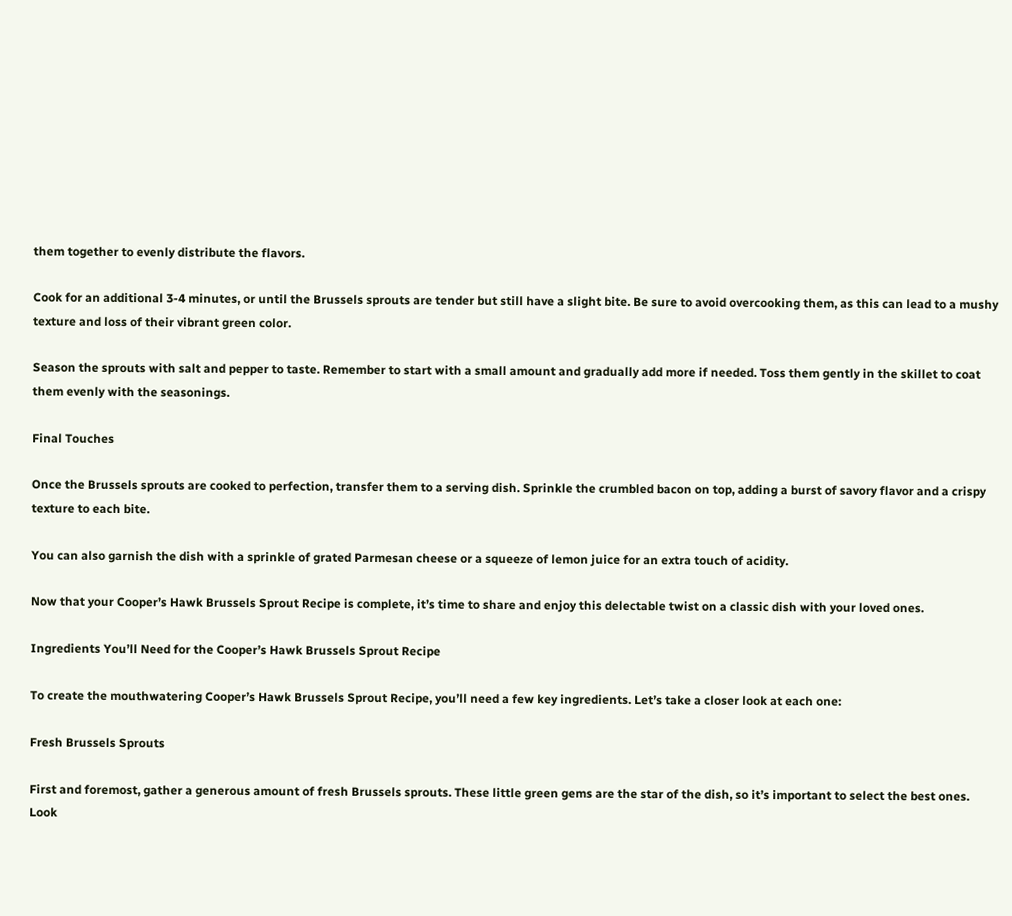them together to evenly distribute the flavors.

Cook for an additional 3-4 minutes, or until the Brussels sprouts are tender but still have a slight bite. Be sure to avoid overcooking them, as this can lead to a mushy texture and loss of their vibrant green color.

Season the sprouts with salt and pepper to taste. Remember to start with a small amount and gradually add more if needed. Toss them gently in the skillet to coat them evenly with the seasonings.

Final Touches

Once the Brussels sprouts are cooked to perfection, transfer them to a serving dish. Sprinkle the crumbled bacon on top, adding a burst of savory flavor and a crispy texture to each bite.

You can also garnish the dish with a sprinkle of grated Parmesan cheese or a squeeze of lemon juice for an extra touch of acidity.

Now that your Cooper’s Hawk Brussels Sprout Recipe is complete, it’s time to share and enjoy this delectable twist on a classic dish with your loved ones.

Ingredients You’ll Need for the Cooper’s Hawk Brussels Sprout Recipe

To create the mouthwatering Cooper’s Hawk Brussels Sprout Recipe, you’ll need a few key ingredients. Let’s take a closer look at each one:

Fresh Brussels Sprouts

First and foremost, gather a generous amount of fresh Brussels sprouts. These little green gems are the star of the dish, so it’s important to select the best ones. Look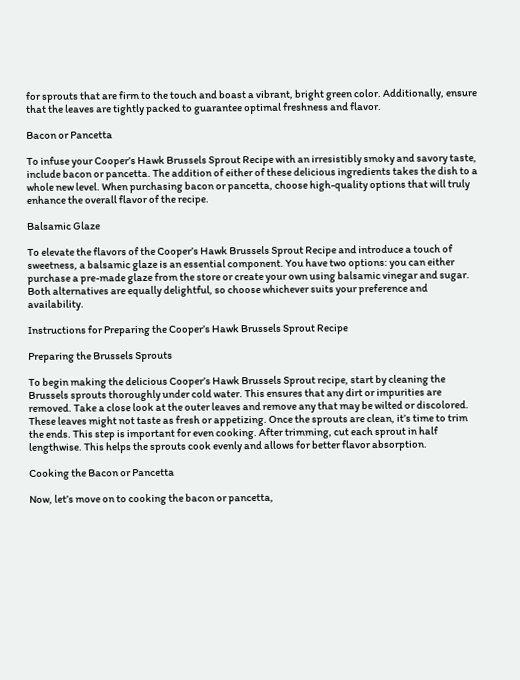for sprouts that are firm to the touch and boast a vibrant, bright green color. Additionally, ensure that the leaves are tightly packed to guarantee optimal freshness and flavor.

Bacon or Pancetta

To infuse your Cooper’s Hawk Brussels Sprout Recipe with an irresistibly smoky and savory taste, include bacon or pancetta. The addition of either of these delicious ingredients takes the dish to a whole new level. When purchasing bacon or pancetta, choose high-quality options that will truly enhance the overall flavor of the recipe.

Balsamic Glaze

To elevate the flavors of the Cooper’s Hawk Brussels Sprout Recipe and introduce a touch of sweetness, a balsamic glaze is an essential component. You have two options: you can either purchase a pre-made glaze from the store or create your own using balsamic vinegar and sugar. Both alternatives are equally delightful, so choose whichever suits your preference and availability.

Instructions for Preparing the Cooper’s Hawk Brussels Sprout Recipe

Preparing the Brussels Sprouts

To begin making the delicious Cooper’s Hawk Brussels Sprout recipe, start by cleaning the Brussels sprouts thoroughly under cold water. This ensures that any dirt or impurities are removed. Take a close look at the outer leaves and remove any that may be wilted or discolored. These leaves might not taste as fresh or appetizing. Once the sprouts are clean, it’s time to trim the ends. This step is important for even cooking. After trimming, cut each sprout in half lengthwise. This helps the sprouts cook evenly and allows for better flavor absorption.

Cooking the Bacon or Pancetta

Now, let’s move on to cooking the bacon or pancetta,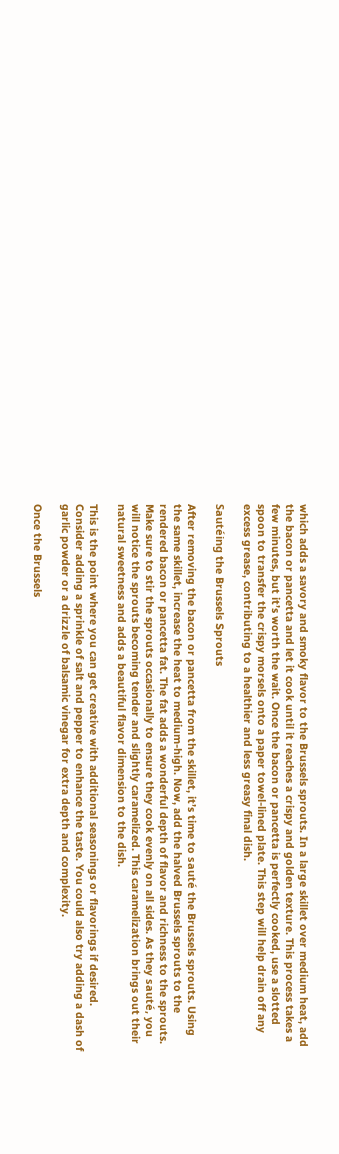which adds a savory and smoky flavor to the Brussels sprouts. In a large skillet over medium heat, add the bacon or pancetta and let it cook until it reaches a crispy and golden texture. This process takes a few minutes, but it’s worth the wait. Once the bacon or pancetta is perfectly cooked, use a slotted spoon to transfer the crispy morsels onto a paper towel-lined plate. This step will help drain off any excess grease, contributing to a healthier and less greasy final dish.

Sautéing the Brussels Sprouts

After removing the bacon or pancetta from the skillet, it’s time to sauté the Brussels sprouts. Using the same skillet, increase the heat to medium-high. Now, add the halved Brussels sprouts to the rendered bacon or pancetta fat. The fat adds a wonderful depth of flavor and richness to the sprouts. Make sure to stir the sprouts occasionally to ensure they cook evenly on all sides. As they sauté, you will notice the sprouts becoming tender and slightly caramelized. This caramelization brings out their natural sweetness and adds a beautiful flavor dimension to the dish.

This is the point where you can get creative with additional seasonings or flavorings if desired. Consider adding a sprinkle of salt and pepper to enhance the taste. You could also try adding a dash of garlic powder or a drizzle of balsamic vinegar for extra depth and complexity.

Once the Brussels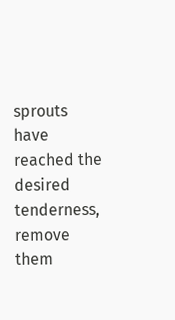sprouts have reached the desired tenderness, remove them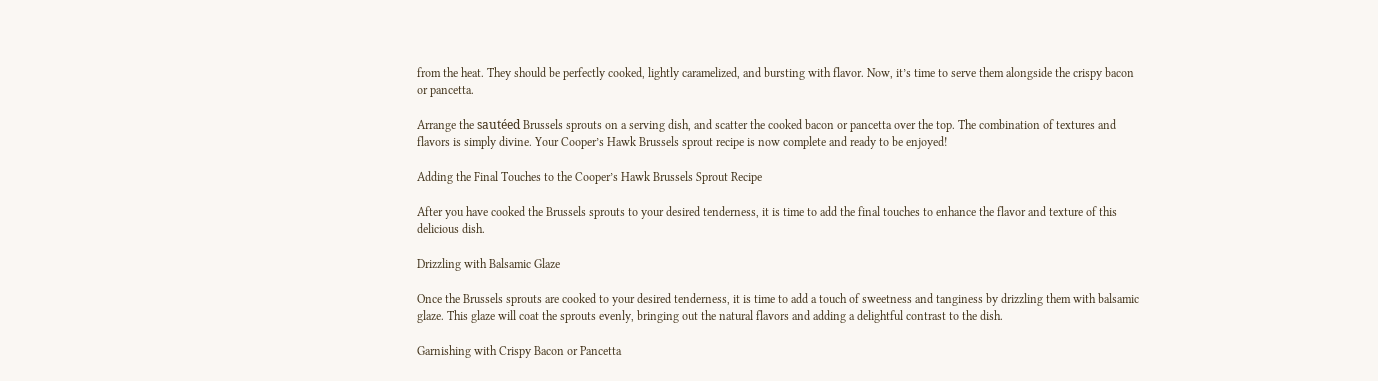from the heat. They should be perfectly cooked, lightly caramelized, and bursting with flavor. Now, it’s time to serve them alongside the crispy bacon or pancetta.

Arrange the sautéed Brussels sprouts on a serving dish, and scatter the cooked bacon or pancetta over the top. The combination of textures and flavors is simply divine. Your Cooper’s Hawk Brussels sprout recipe is now complete and ready to be enjoyed!

Adding the Final Touches to the Cooper’s Hawk Brussels Sprout Recipe

After you have cooked the Brussels sprouts to your desired tenderness, it is time to add the final touches to enhance the flavor and texture of this delicious dish.

Drizzling with Balsamic Glaze

Once the Brussels sprouts are cooked to your desired tenderness, it is time to add a touch of sweetness and tanginess by drizzling them with balsamic glaze. This glaze will coat the sprouts evenly, bringing out the natural flavors and adding a delightful contrast to the dish.

Garnishing with Crispy Bacon or Pancetta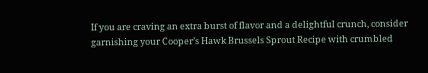If you are craving an extra burst of flavor and a delightful crunch, consider garnishing your Cooper’s Hawk Brussels Sprout Recipe with crumbled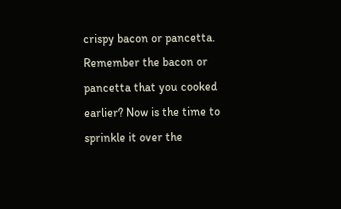crispy bacon or pancetta. Remember the bacon or pancetta that you cooked earlier? Now is the time to sprinkle it over the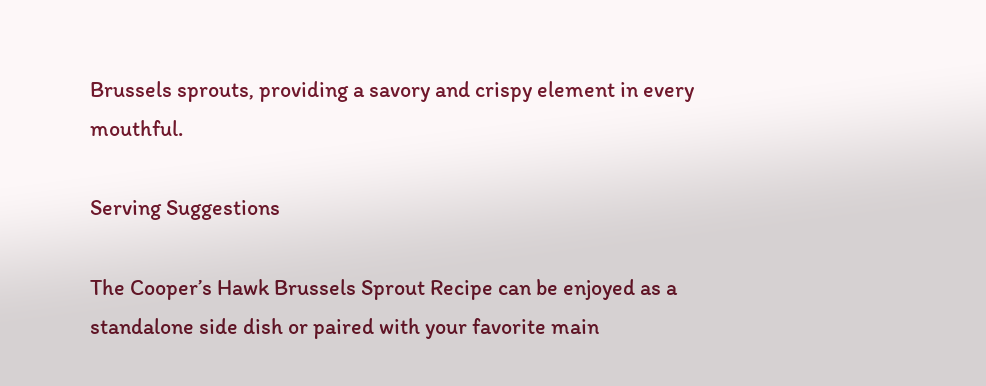Brussels sprouts, providing a savory and crispy element in every mouthful.

Serving Suggestions

The Cooper’s Hawk Brussels Sprout Recipe can be enjoyed as a standalone side dish or paired with your favorite main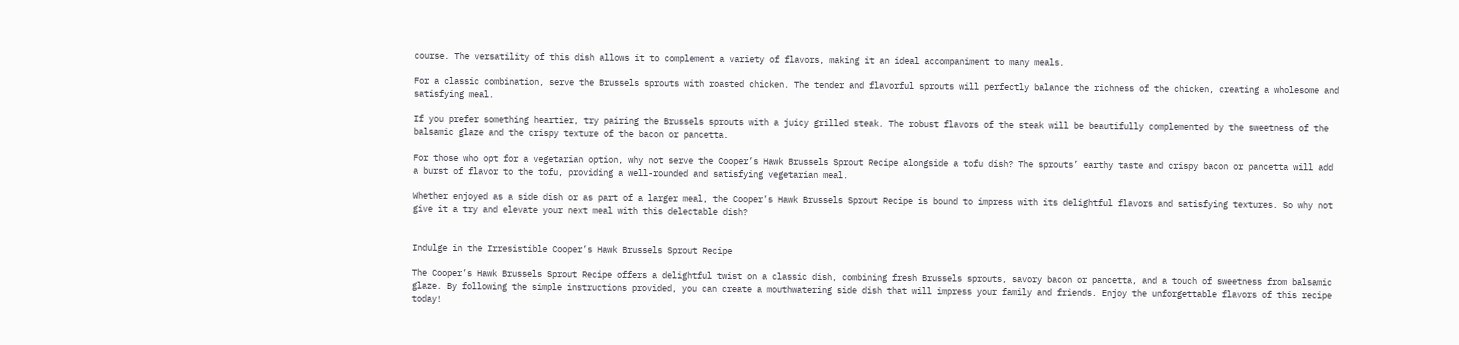course. The versatility of this dish allows it to complement a variety of flavors, making it an ideal accompaniment to many meals.

For a classic combination, serve the Brussels sprouts with roasted chicken. The tender and flavorful sprouts will perfectly balance the richness of the chicken, creating a wholesome and satisfying meal.

If you prefer something heartier, try pairing the Brussels sprouts with a juicy grilled steak. The robust flavors of the steak will be beautifully complemented by the sweetness of the balsamic glaze and the crispy texture of the bacon or pancetta.

For those who opt for a vegetarian option, why not serve the Cooper’s Hawk Brussels Sprout Recipe alongside a tofu dish? The sprouts’ earthy taste and crispy bacon or pancetta will add a burst of flavor to the tofu, providing a well-rounded and satisfying vegetarian meal.

Whether enjoyed as a side dish or as part of a larger meal, the Cooper’s Hawk Brussels Sprout Recipe is bound to impress with its delightful flavors and satisfying textures. So why not give it a try and elevate your next meal with this delectable dish?


Indulge in the Irresistible Cooper’s Hawk Brussels Sprout Recipe

The Cooper’s Hawk Brussels Sprout Recipe offers a delightful twist on a classic dish, combining fresh Brussels sprouts, savory bacon or pancetta, and a touch of sweetness from balsamic glaze. By following the simple instructions provided, you can create a mouthwatering side dish that will impress your family and friends. Enjoy the unforgettable flavors of this recipe today!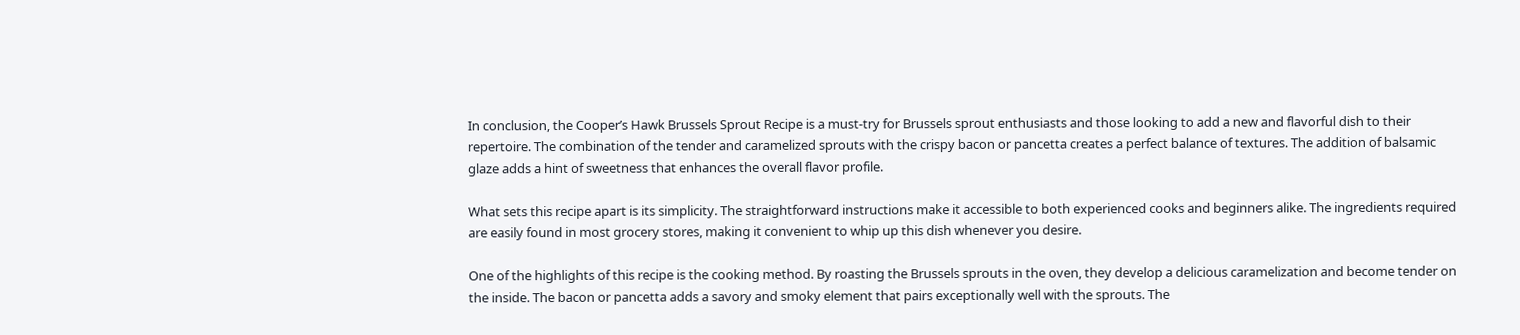In conclusion, the Cooper’s Hawk Brussels Sprout Recipe is a must-try for Brussels sprout enthusiasts and those looking to add a new and flavorful dish to their repertoire. The combination of the tender and caramelized sprouts with the crispy bacon or pancetta creates a perfect balance of textures. The addition of balsamic glaze adds a hint of sweetness that enhances the overall flavor profile.

What sets this recipe apart is its simplicity. The straightforward instructions make it accessible to both experienced cooks and beginners alike. The ingredients required are easily found in most grocery stores, making it convenient to whip up this dish whenever you desire.

One of the highlights of this recipe is the cooking method. By roasting the Brussels sprouts in the oven, they develop a delicious caramelization and become tender on the inside. The bacon or pancetta adds a savory and smoky element that pairs exceptionally well with the sprouts. The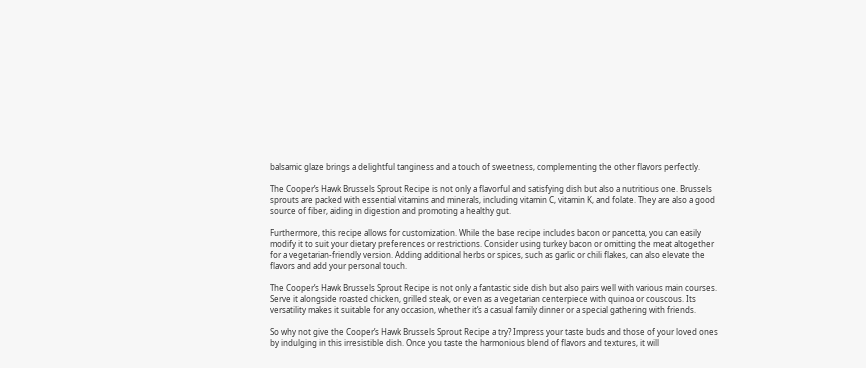balsamic glaze brings a delightful tanginess and a touch of sweetness, complementing the other flavors perfectly.

The Cooper’s Hawk Brussels Sprout Recipe is not only a flavorful and satisfying dish but also a nutritious one. Brussels sprouts are packed with essential vitamins and minerals, including vitamin C, vitamin K, and folate. They are also a good source of fiber, aiding in digestion and promoting a healthy gut.

Furthermore, this recipe allows for customization. While the base recipe includes bacon or pancetta, you can easily modify it to suit your dietary preferences or restrictions. Consider using turkey bacon or omitting the meat altogether for a vegetarian-friendly version. Adding additional herbs or spices, such as garlic or chili flakes, can also elevate the flavors and add your personal touch.

The Cooper’s Hawk Brussels Sprout Recipe is not only a fantastic side dish but also pairs well with various main courses. Serve it alongside roasted chicken, grilled steak, or even as a vegetarian centerpiece with quinoa or couscous. Its versatility makes it suitable for any occasion, whether it’s a casual family dinner or a special gathering with friends.

So why not give the Cooper’s Hawk Brussels Sprout Recipe a try? Impress your taste buds and those of your loved ones by indulging in this irresistible dish. Once you taste the harmonious blend of flavors and textures, it will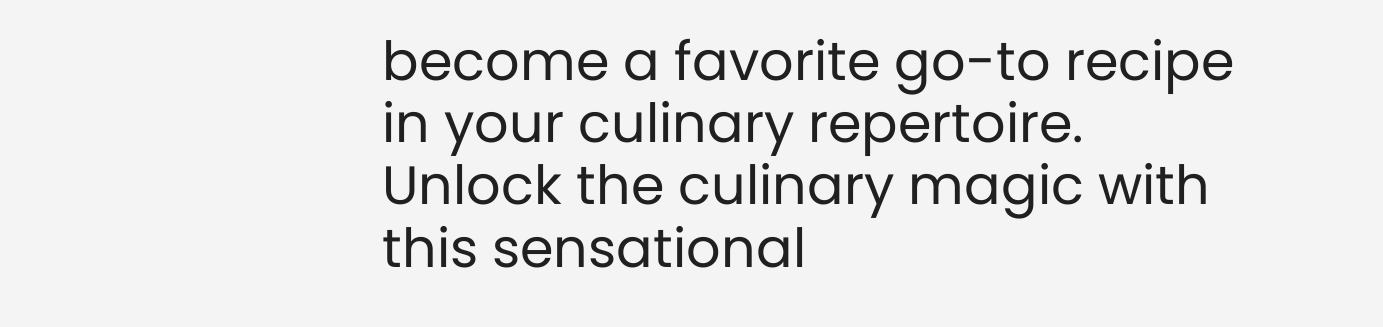become a favorite go-to recipe in your culinary repertoire. Unlock the culinary magic with this sensational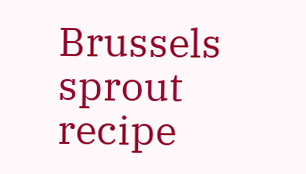Brussels sprout recipe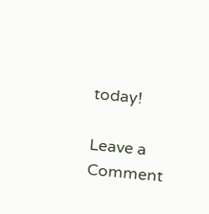today!

Leave a Comment